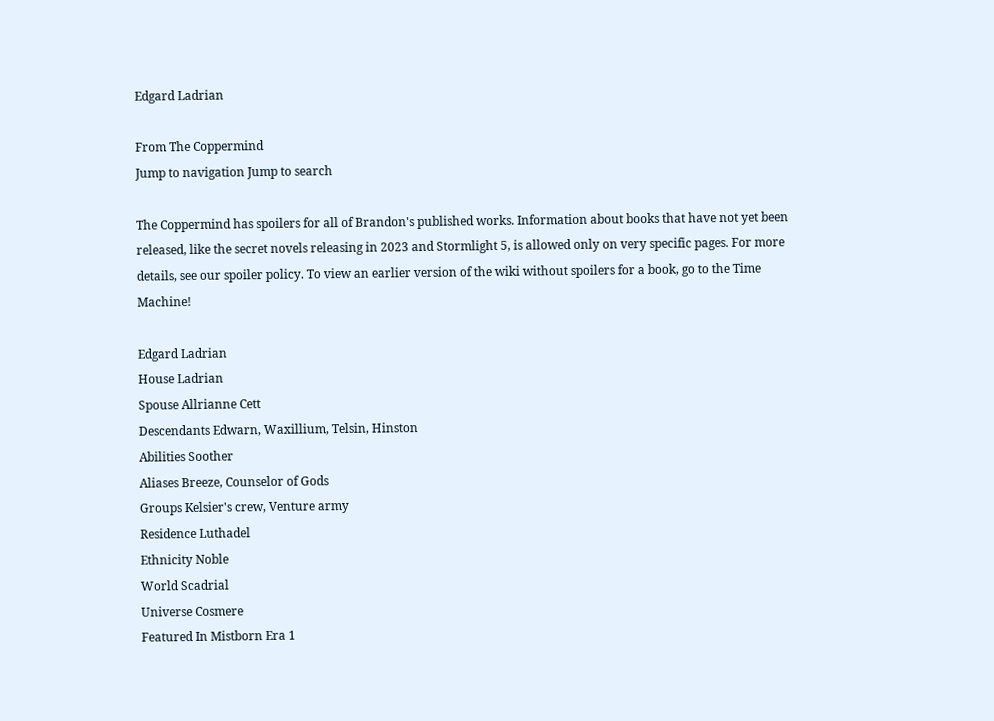Edgard Ladrian

From The Coppermind
Jump to navigation Jump to search

The Coppermind has spoilers for all of Brandon's published works. Information about books that have not yet been released, like the secret novels releasing in 2023 and Stormlight 5, is allowed only on very specific pages. For more details, see our spoiler policy. To view an earlier version of the wiki without spoilers for a book, go to the Time Machine!

Edgard Ladrian
House Ladrian
Spouse Allrianne Cett
Descendants Edwarn, Waxillium, Telsin, Hinston
Abilities Soother
Aliases Breeze, Counselor of Gods
Groups Kelsier's crew, Venture army
Residence Luthadel
Ethnicity Noble
World Scadrial
Universe Cosmere
Featured In Mistborn Era 1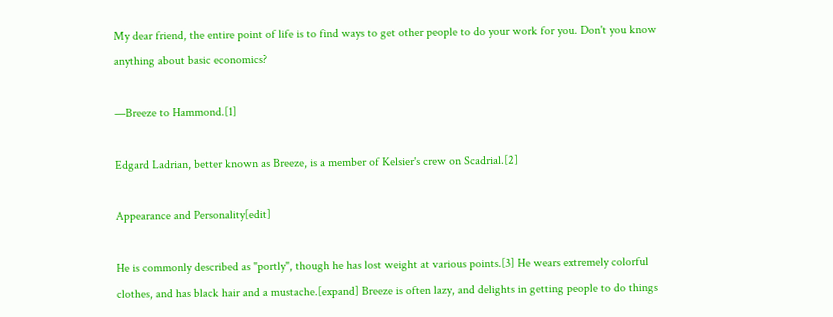My dear friend, the entire point of life is to find ways to get other people to do your work for you. Don't you know anything about basic economics?

—Breeze to Hammond.[1]

Edgard Ladrian, better known as Breeze, is a member of Kelsier's crew on Scadrial.[2]

Appearance and Personality[edit]

He is commonly described as "portly", though he has lost weight at various points.[3] He wears extremely colorful clothes, and has black hair and a mustache.[expand] Breeze is often lazy, and delights in getting people to do things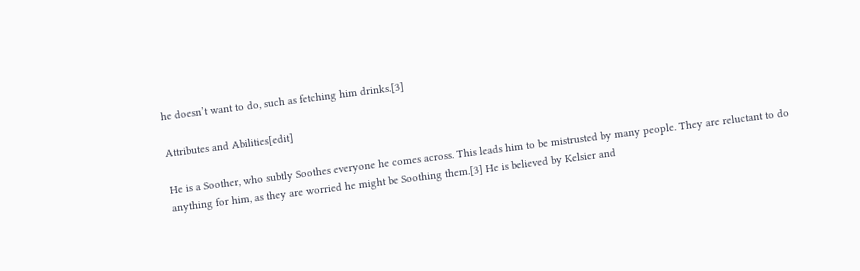he doesn’t want to do, such as fetching him drinks.[3]

Attributes and Abilities[edit]

He is a Soother, who subtly Soothes everyone he comes across. This leads him to be mistrusted by many people. They are reluctant to do anything for him, as they are worried he might be Soothing them.[3] He is believed by Kelsier and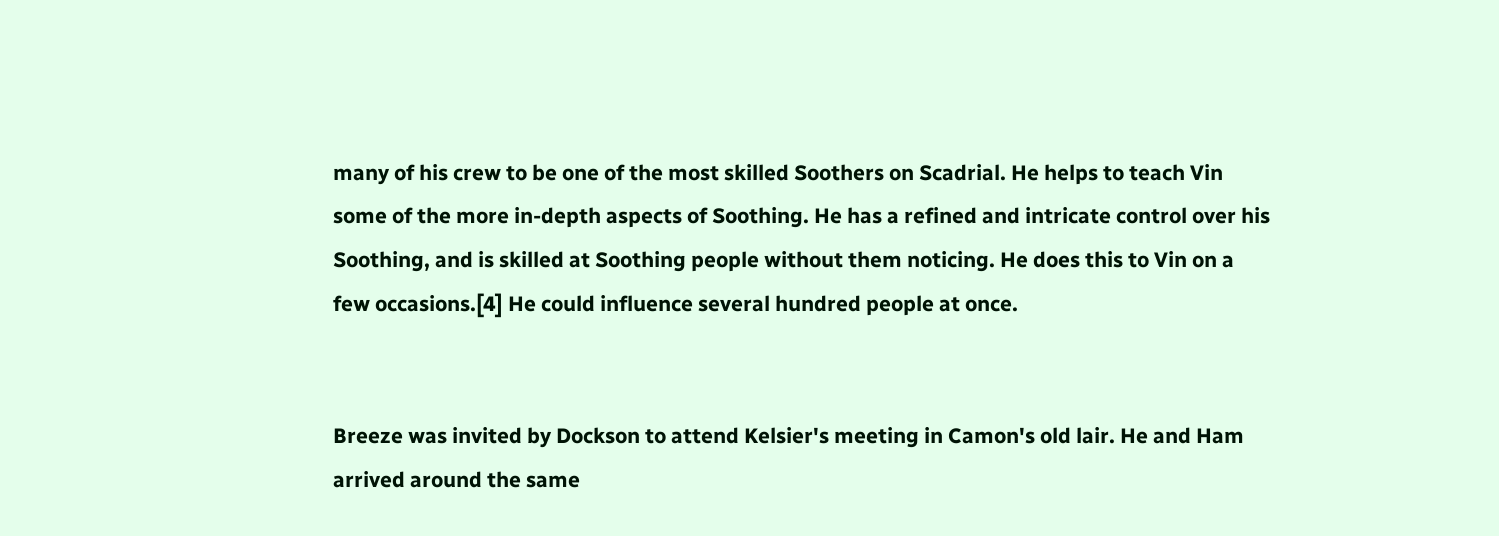many of his crew to be one of the most skilled Soothers on Scadrial. He helps to teach Vin some of the more in-depth aspects of Soothing. He has a refined and intricate control over his Soothing, and is skilled at Soothing people without them noticing. He does this to Vin on a few occasions.[4] He could influence several hundred people at once.


Breeze was invited by Dockson to attend Kelsier's meeting in Camon's old lair. He and Ham arrived around the same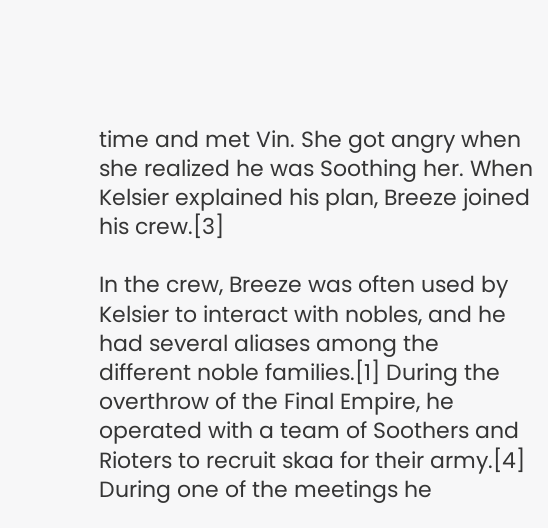time and met Vin. She got angry when she realized he was Soothing her. When Kelsier explained his plan, Breeze joined his crew.[3]

In the crew, Breeze was often used by Kelsier to interact with nobles, and he had several aliases among the different noble families.[1] During the overthrow of the Final Empire, he operated with a team of Soothers and Rioters to recruit skaa for their army.[4] During one of the meetings he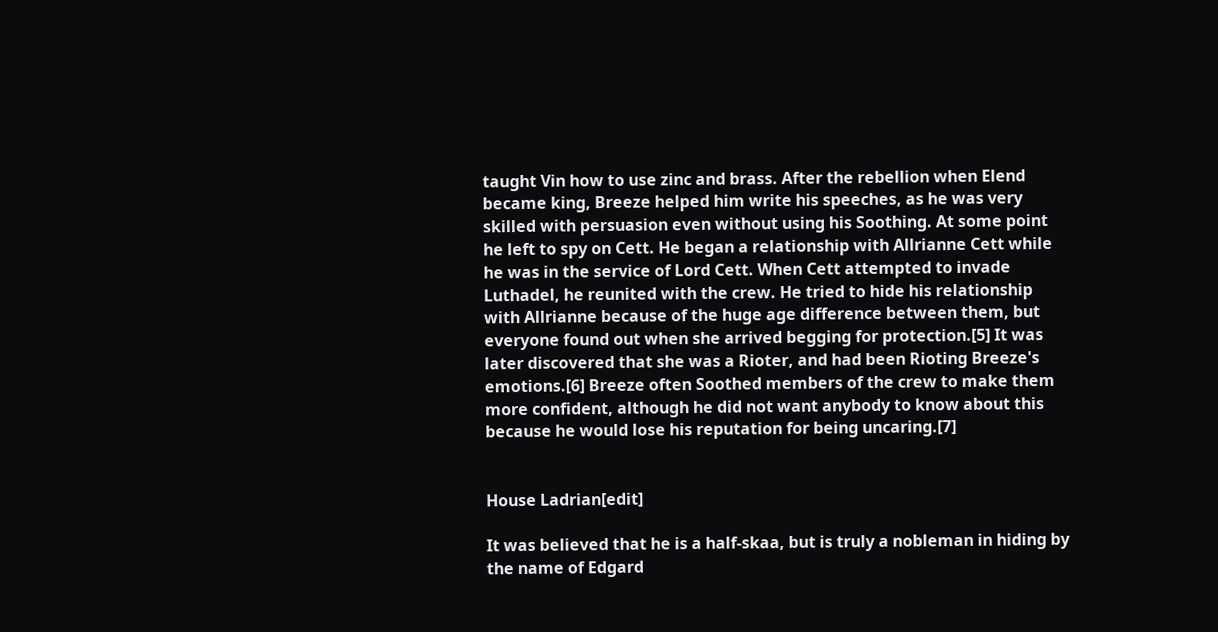taught Vin how to use zinc and brass. After the rebellion when Elend became king, Breeze helped him write his speeches, as he was very skilled with persuasion even without using his Soothing. At some point he left to spy on Cett. He began a relationship with Allrianne Cett while he was in the service of Lord Cett. When Cett attempted to invade Luthadel, he reunited with the crew. He tried to hide his relationship with Allrianne because of the huge age difference between them, but everyone found out when she arrived begging for protection.[5] It was later discovered that she was a Rioter, and had been Rioting Breeze's emotions.[6] Breeze often Soothed members of the crew to make them more confident, although he did not want anybody to know about this because he would lose his reputation for being uncaring.[7]


House Ladrian[edit]

It was believed that he is a half-skaa, but is truly a nobleman in hiding by the name of Edgard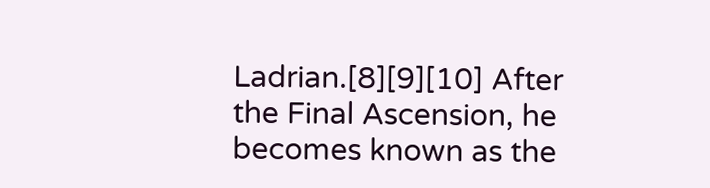Ladrian.[8][9][10] After the Final Ascension, he becomes known as the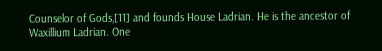Counselor of Gods,[11] and founds House Ladrian. He is the ancestor of Waxillium Ladrian. One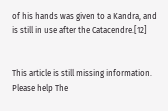of his hands was given to a Kandra, and is still in use after the Catacendre.[12]


This article is still missing information. Please help The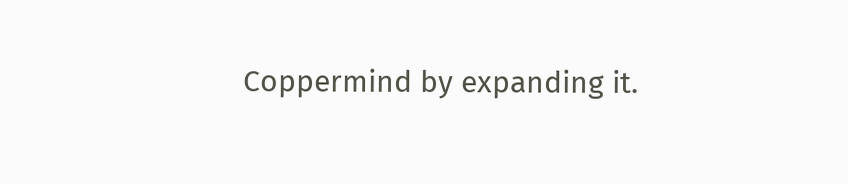Coppermind by expanding it.